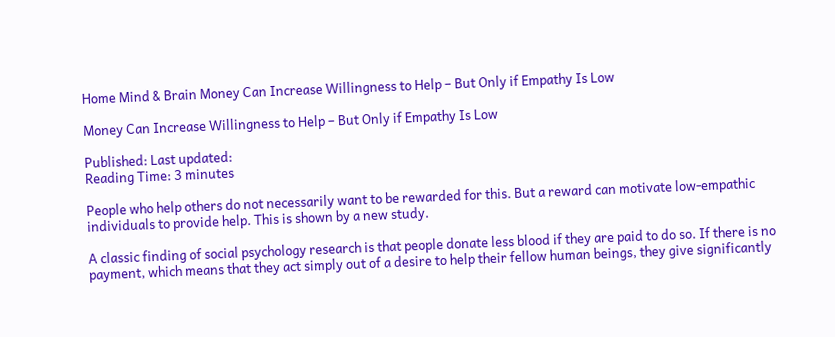Home Mind & Brain Money Can Increase Willingness to Help – But Only if Empathy Is Low

Money Can Increase Willingness to Help – But Only if Empathy Is Low

Published: Last updated:
Reading Time: 3 minutes

People who help others do not necessarily want to be rewarded for this. But a reward can motivate low-empathic individuals to provide help. This is shown by a new study.

A classic finding of social psychology research is that people donate less blood if they are paid to do so. If there is no payment, which means that they act simply out of a desire to help their fellow human beings, they give significantly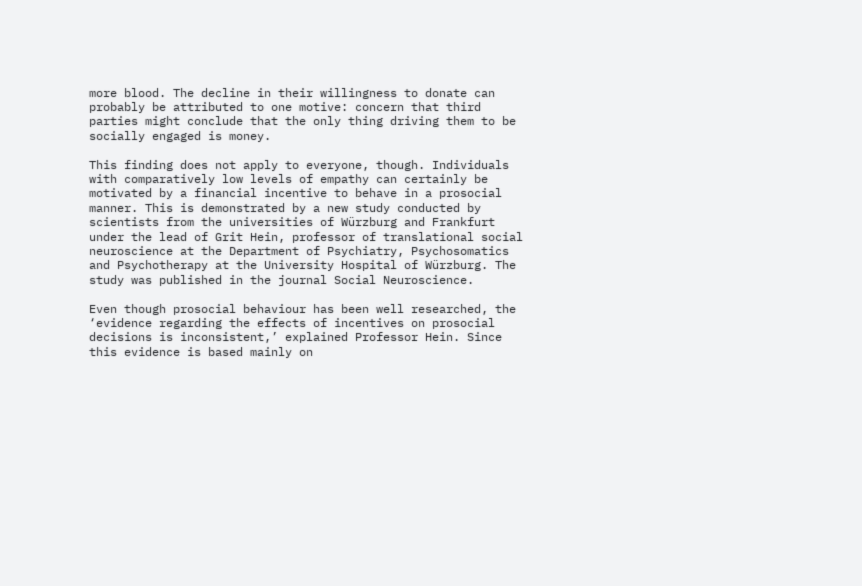more blood. The decline in their willingness to donate can probably be attributed to one motive: concern that third parties might conclude that the only thing driving them to be socially engaged is money.

This finding does not apply to everyone, though. Individuals with comparatively low levels of empathy can certainly be motivated by a financial incentive to behave in a prosocial manner. This is demonstrated by a new study conducted by scientists from the universities of Würzburg and Frankfurt under the lead of Grit Hein, professor of translational social neuroscience at the Department of Psychiatry, Psychosomatics and Psychotherapy at the University Hospital of Würzburg. The study was published in the journal Social Neuroscience.

Even though prosocial behaviour has been well researched, the ‘evidence regarding the effects of incentives on prosocial decisions is inconsistent,’ explained Professor Hein. Since this evidence is based mainly on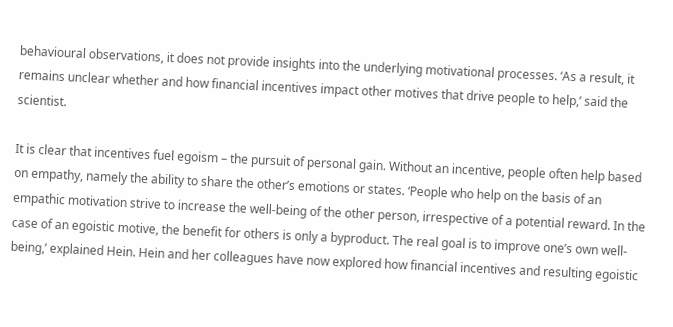behavioural observations, it does not provide insights into the underlying motivational processes. ‘As a result, it remains unclear whether and how financial incentives impact other motives that drive people to help,’ said the scientist.

It is clear that incentives fuel egoism – the pursuit of personal gain. Without an incentive, people often help based on empathy, namely the ability to share the other’s emotions or states. ‘People who help on the basis of an empathic motivation strive to increase the well-being of the other person, irrespective of a potential reward. In the case of an egoistic motive, the benefit for others is only a byproduct. The real goal is to improve one’s own well-being,’ explained Hein. Hein and her colleagues have now explored how financial incentives and resulting egoistic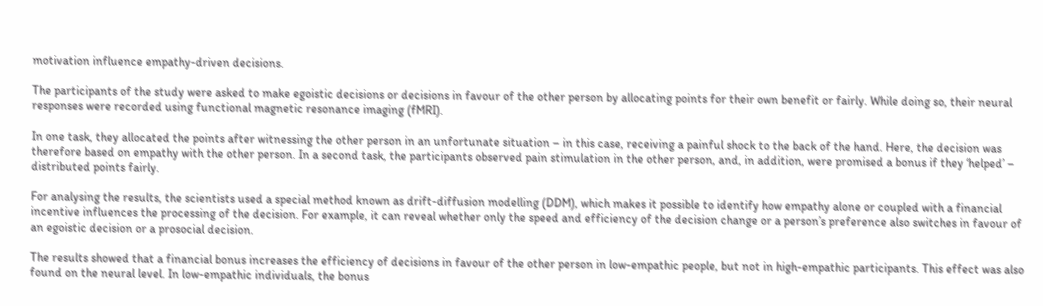motivation influence empathy-driven decisions.

The participants of the study were asked to make egoistic decisions or decisions in favour of the other person by allocating points for their own benefit or fairly. While doing so, their neural responses were recorded using functional magnetic resonance imaging (fMRI).

In one task, they allocated the points after witnessing the other person in an unfortunate situation – in this case, receiving a painful shock to the back of the hand. Here, the decision was therefore based on empathy with the other person. In a second task, the participants observed pain stimulation in the other person, and, in addition, were promised a bonus if they ‘helped’ – distributed points fairly.

For analysing the results, the scientists used a special method known as drift-diffusion modelling (DDM), which makes it possible to identify how empathy alone or coupled with a financial incentive influences the processing of the decision. For example, it can reveal whether only the speed and efficiency of the decision change or a person’s preference also switches in favour of an egoistic decision or a prosocial decision.

The results showed that a financial bonus increases the efficiency of decisions in favour of the other person in low-empathic people, but not in high-empathic participants. This effect was also found on the neural level. In low-empathic individuals, the bonus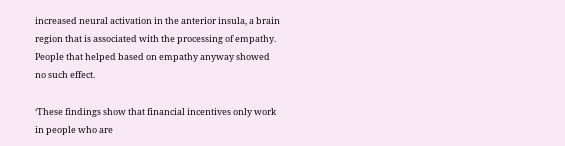increased neural activation in the anterior insula, a brain region that is associated with the processing of empathy. People that helped based on empathy anyway showed no such effect.

‘These findings show that financial incentives only work in people who are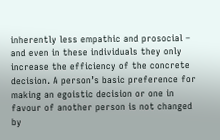inherently less empathic and prosocial – and even in these individuals they only increase the efficiency of the concrete decision. A person’s basic preference for making an egoistic decision or one in favour of another person is not changed by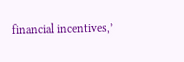financial incentives,’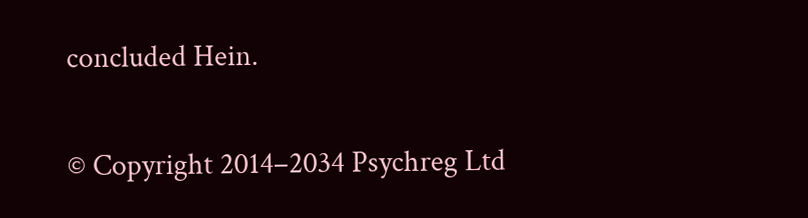concluded Hein.

© Copyright 2014–2034 Psychreg Ltd